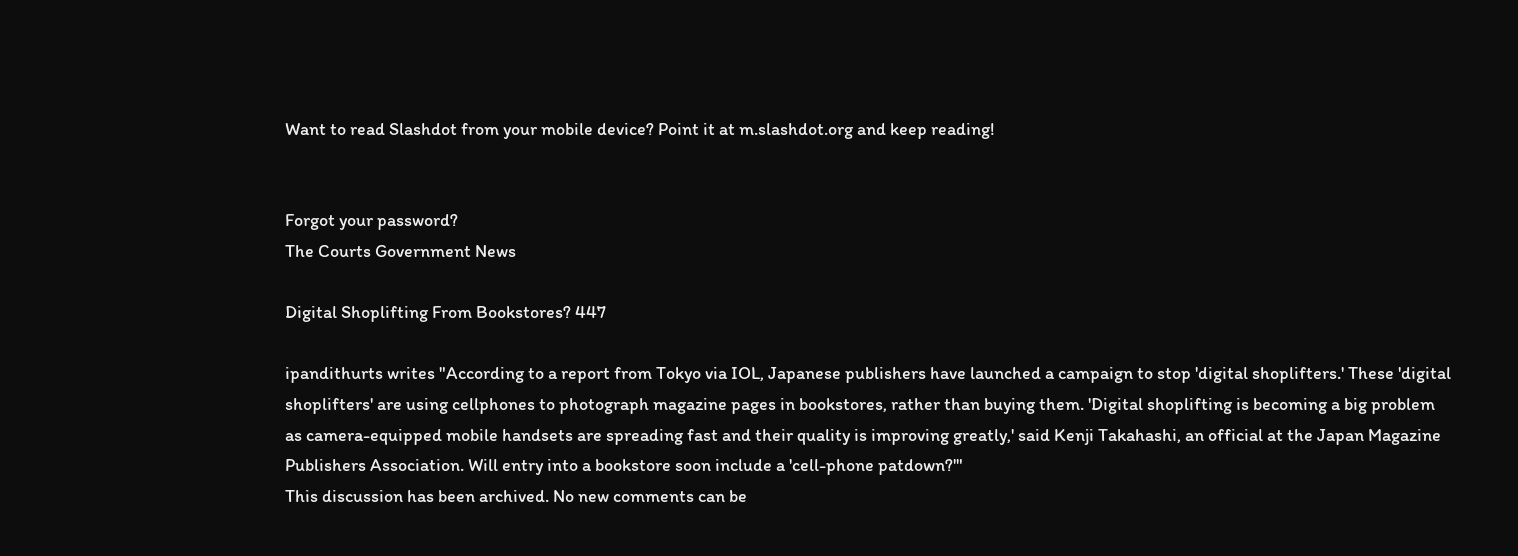Want to read Slashdot from your mobile device? Point it at m.slashdot.org and keep reading!


Forgot your password?
The Courts Government News

Digital Shoplifting From Bookstores? 447

ipandithurts writes "According to a report from Tokyo via IOL, Japanese publishers have launched a campaign to stop 'digital shoplifters.' These 'digital shoplifters' are using cellphones to photograph magazine pages in bookstores, rather than buying them. 'Digital shoplifting is becoming a big problem as camera-equipped mobile handsets are spreading fast and their quality is improving greatly,' said Kenji Takahashi, an official at the Japan Magazine Publishers Association. Will entry into a bookstore soon include a 'cell-phone patdown?'"
This discussion has been archived. No new comments can be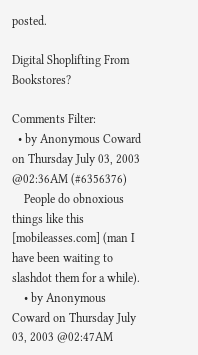posted.

Digital Shoplifting From Bookstores?

Comments Filter:
  • by Anonymous Coward on Thursday July 03, 2003 @02:36AM (#6356376)
    People do obnoxious things like this [mobileasses.com] (man I have been waiting to slashdot them for a while).
    • by Anonymous Coward on Thursday July 03, 2003 @02:47AM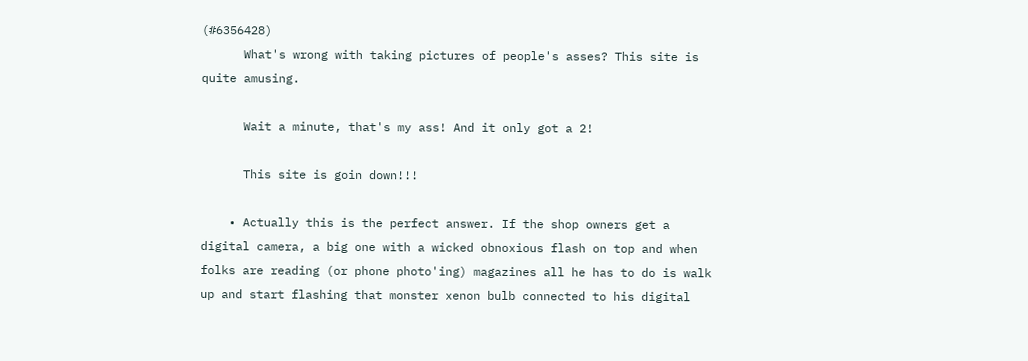(#6356428)
      What's wrong with taking pictures of people's asses? This site is quite amusing.

      Wait a minute, that's my ass! And it only got a 2!

      This site is goin down!!!

    • Actually this is the perfect answer. If the shop owners get a digital camera, a big one with a wicked obnoxious flash on top and when folks are reading (or phone photo'ing) magazines all he has to do is walk up and start flashing that monster xenon bulb connected to his digital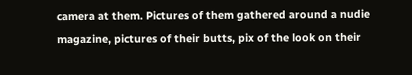camera at them. Pictures of them gathered around a nudie magazine, pictures of their butts, pix of the look on their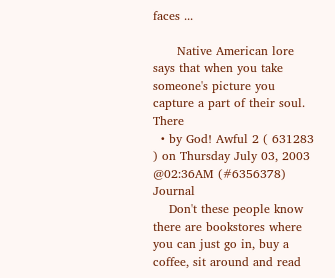faces ...

      Native American lore says that when you take someone's picture you capture a part of their soul. There
  • by God! Awful 2 ( 631283 ) on Thursday July 03, 2003 @02:36AM (#6356378) Journal
    Don't these people know there are bookstores where you can just go in, buy a coffee, sit around and read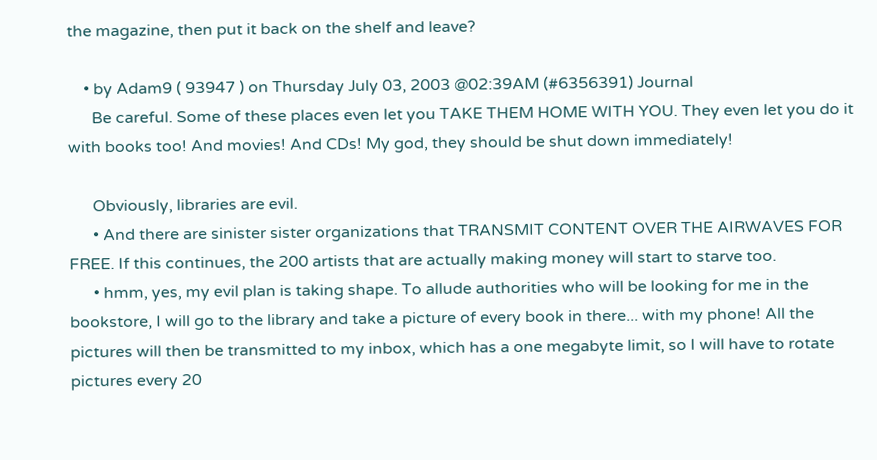the magazine, then put it back on the shelf and leave?

    • by Adam9 ( 93947 ) on Thursday July 03, 2003 @02:39AM (#6356391) Journal
      Be careful. Some of these places even let you TAKE THEM HOME WITH YOU. They even let you do it with books too! And movies! And CDs! My god, they should be shut down immediately!

      Obviously, libraries are evil.
      • And there are sinister sister organizations that TRANSMIT CONTENT OVER THE AIRWAVES FOR FREE. If this continues, the 200 artists that are actually making money will start to starve too.
      • hmm, yes, my evil plan is taking shape. To allude authorities who will be looking for me in the bookstore, I will go to the library and take a picture of every book in there... with my phone! All the pictures will then be transmitted to my inbox, which has a one megabyte limit, so I will have to rotate pictures every 20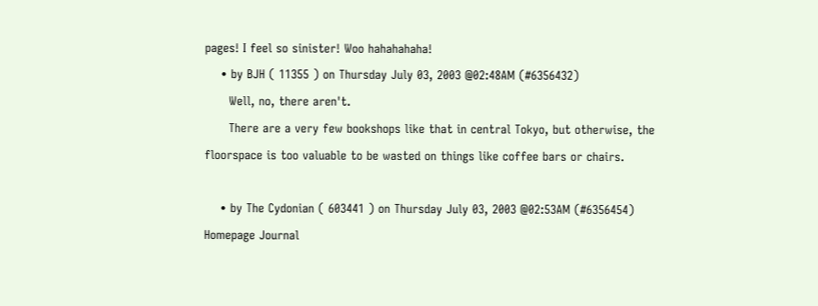pages! I feel so sinister! Woo hahahahaha!
    • by BJH ( 11355 ) on Thursday July 03, 2003 @02:48AM (#6356432)
      Well, no, there aren't.
      There are a very few bookshops like that in central Tokyo, but otherwise, the floorspace is too valuable to be wasted on things like coffee bars or chairs.

    • by The Cydonian ( 603441 ) on Thursday July 03, 2003 @02:53AM (#6356454) Homepage Journal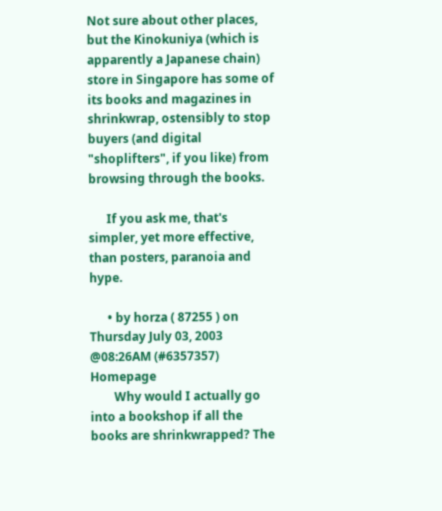Not sure about other places, but the Kinokuniya (which is apparently a Japanese chain) store in Singapore has some of its books and magazines in shrinkwrap, ostensibly to stop buyers (and digital "shoplifters", if you like) from browsing through the books.

      If you ask me, that's simpler, yet more effective, than posters, paranoia and hype.

      • by horza ( 87255 ) on Thursday July 03, 2003 @08:26AM (#6357357) Homepage
        Why would I actually go into a bookshop if all the books are shrinkwrapped? The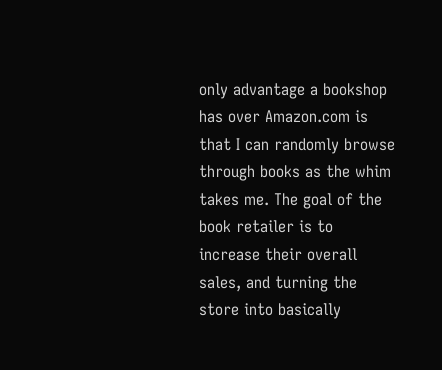only advantage a bookshop has over Amazon.com is that I can randomly browse through books as the whim takes me. The goal of the book retailer is to increase their overall sales, and turning the store into basically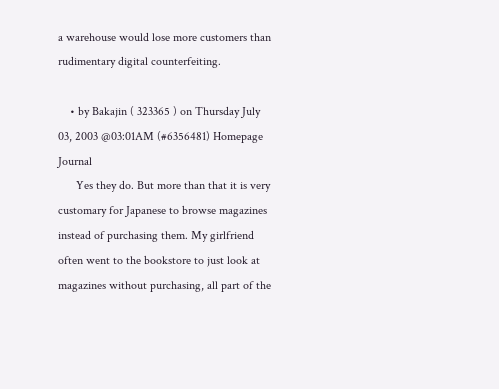a warehouse would lose more customers than rudimentary digital counterfeiting.

    • by Bakajin ( 323365 ) on Thursday July 03, 2003 @03:01AM (#6356481) Homepage Journal
      Yes they do. But more than that it is very customary for Japanese to browse magazines instead of purchasing them. My girlfriend often went to the bookstore to just look at magazines without purchasing, all part of the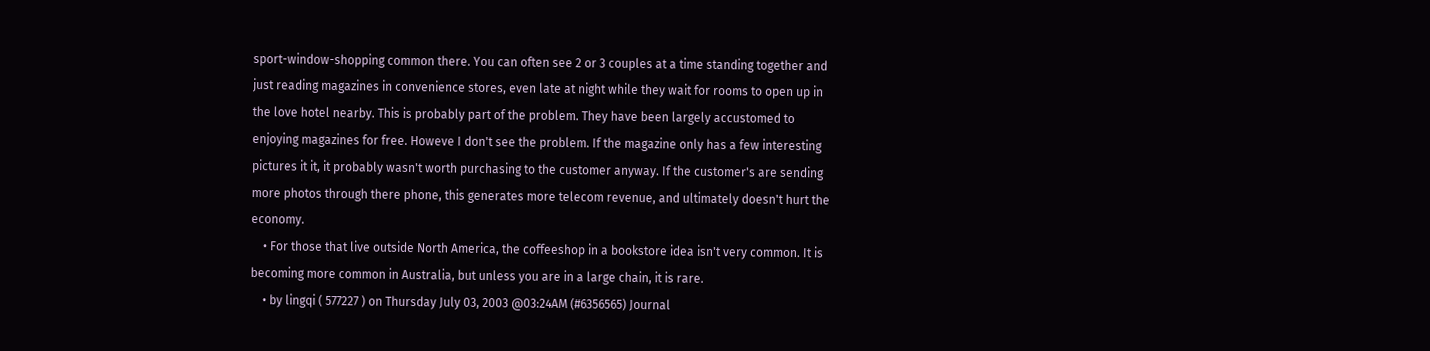sport-window-shopping common there. You can often see 2 or 3 couples at a time standing together and just reading magazines in convenience stores, even late at night while they wait for rooms to open up in the love hotel nearby. This is probably part of the problem. They have been largely accustomed to enjoying magazines for free. Howeve I don't see the problem. If the magazine only has a few interesting pictures it it, it probably wasn't worth purchasing to the customer anyway. If the customer's are sending more photos through there phone, this generates more telecom revenue, and ultimately doesn't hurt the economy.
    • For those that live outside North America, the coffeeshop in a bookstore idea isn't very common. It is becoming more common in Australia, but unless you are in a large chain, it is rare.
    • by lingqi ( 577227 ) on Thursday July 03, 2003 @03:24AM (#6356565) Journal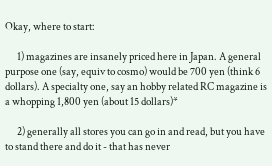Okay, where to start:

      1) magazines are insanely priced here in Japan. A general purpose one (say, equiv to cosmo) would be 700 yen (think 6 dollars). A specialty one, say an hobby related RC magazine is a whopping 1,800 yen (about 15 dollars)*

      2) generally all stores you can go in and read, but you have to stand there and do it - that has never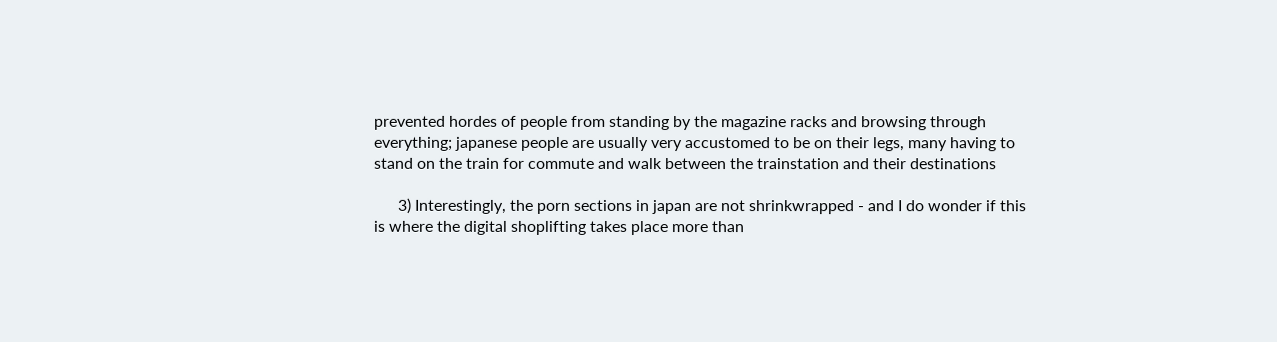prevented hordes of people from standing by the magazine racks and browsing through everything; japanese people are usually very accustomed to be on their legs, many having to stand on the train for commute and walk between the trainstation and their destinations

      3) Interestingly, the porn sections in japan are not shrinkwrapped - and I do wonder if this is where the digital shoplifting takes place more than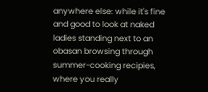anywhere else: while it's fine and good to look at naked ladies standing next to an obasan browsing through summer-cooking recipies, where you really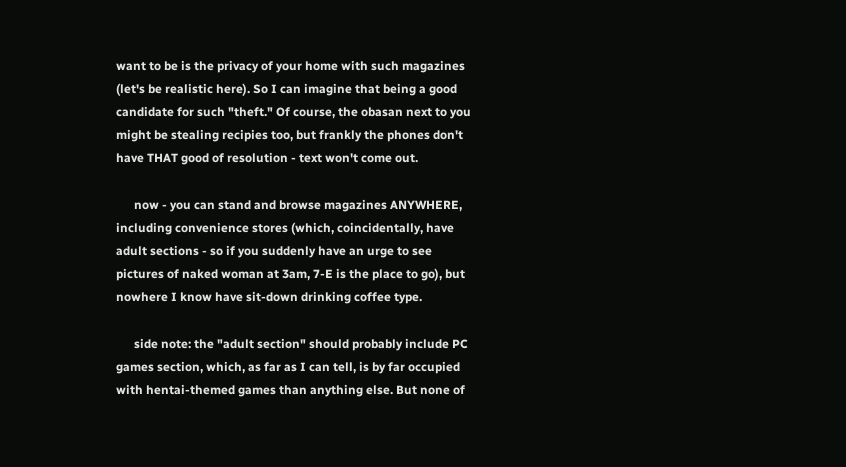want to be is the privacy of your home with such magazines (let's be realistic here). So I can imagine that being a good candidate for such "theft." Of course, the obasan next to you might be stealing recipies too, but frankly the phones don't have THAT good of resolution - text won't come out.

      now - you can stand and browse magazines ANYWHERE, including convenience stores (which, coincidentally, have adult sections - so if you suddenly have an urge to see pictures of naked woman at 3am, 7-E is the place to go), but nowhere I know have sit-down drinking coffee type.

      side note: the "adult section" should probably include PC games section, which, as far as I can tell, is by far occupied with hentai-themed games than anything else. But none of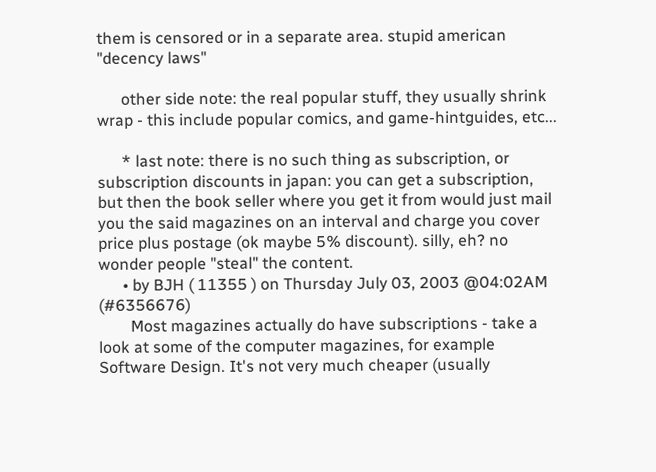them is censored or in a separate area. stupid american "decency laws"

      other side note: the real popular stuff, they usually shrink wrap - this include popular comics, and game-hintguides, etc...

      * last note: there is no such thing as subscription, or subscription discounts in japan: you can get a subscription, but then the book seller where you get it from would just mail you the said magazines on an interval and charge you cover price plus postage (ok maybe 5% discount). silly, eh? no wonder people "steal" the content.
      • by BJH ( 11355 ) on Thursday July 03, 2003 @04:02AM (#6356676)
        Most magazines actually do have subscriptions - take a look at some of the computer magazines, for example Software Design. It's not very much cheaper (usually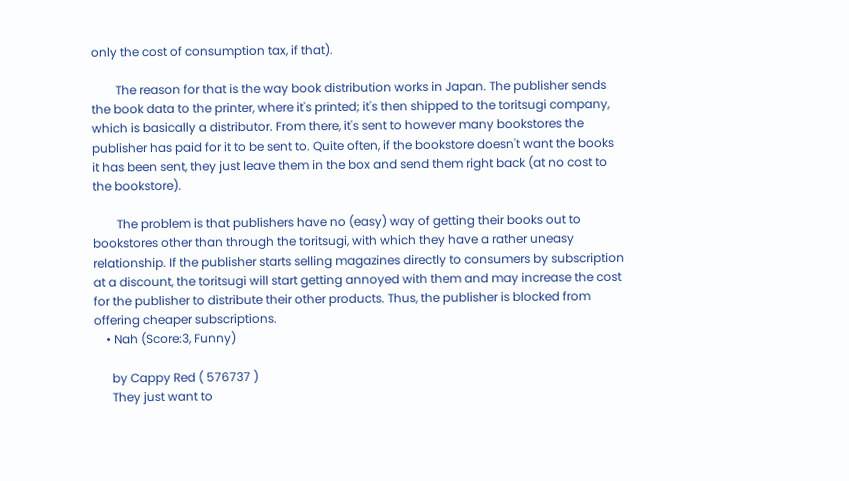only the cost of consumption tax, if that).

        The reason for that is the way book distribution works in Japan. The publisher sends the book data to the printer, where it's printed; it's then shipped to the toritsugi company, which is basically a distributor. From there, it's sent to however many bookstores the publisher has paid for it to be sent to. Quite often, if the bookstore doesn't want the books it has been sent, they just leave them in the box and send them right back (at no cost to the bookstore).

        The problem is that publishers have no (easy) way of getting their books out to bookstores other than through the toritsugi, with which they have a rather uneasy relationship. If the publisher starts selling magazines directly to consumers by subscription at a discount, the toritsugi will start getting annoyed with them and may increase the cost for the publisher to distribute their other products. Thus, the publisher is blocked from offering cheaper subscriptions.
    • Nah (Score:3, Funny)

      by Cappy Red ( 576737 )
      They just want to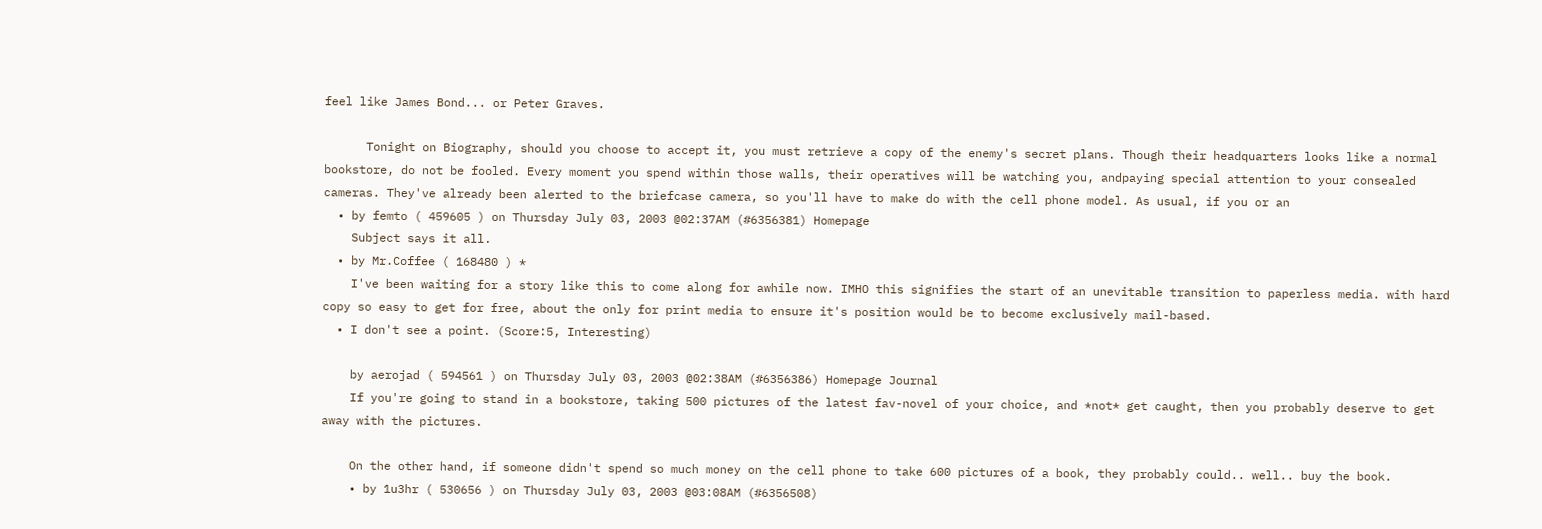feel like James Bond... or Peter Graves.

      Tonight on Biography, should you choose to accept it, you must retrieve a copy of the enemy's secret plans. Though their headquarters looks like a normal bookstore, do not be fooled. Every moment you spend within those walls, their operatives will be watching you, andpaying special attention to your consealed cameras. They've already been alerted to the briefcase camera, so you'll have to make do with the cell phone model. As usual, if you or an
  • by femto ( 459605 ) on Thursday July 03, 2003 @02:37AM (#6356381) Homepage
    Subject says it all.
  • by Mr.Coffee ( 168480 ) *
    I've been waiting for a story like this to come along for awhile now. IMHO this signifies the start of an unevitable transition to paperless media. with hard copy so easy to get for free, about the only for print media to ensure it's position would be to become exclusively mail-based.
  • I don't see a point. (Score:5, Interesting)

    by aerojad ( 594561 ) on Thursday July 03, 2003 @02:38AM (#6356386) Homepage Journal
    If you're going to stand in a bookstore, taking 500 pictures of the latest fav-novel of your choice, and *not* get caught, then you probably deserve to get away with the pictures.

    On the other hand, if someone didn't spend so much money on the cell phone to take 600 pictures of a book, they probably could.. well.. buy the book.
    • by 1u3hr ( 530656 ) on Thursday July 03, 2003 @03:08AM (#6356508)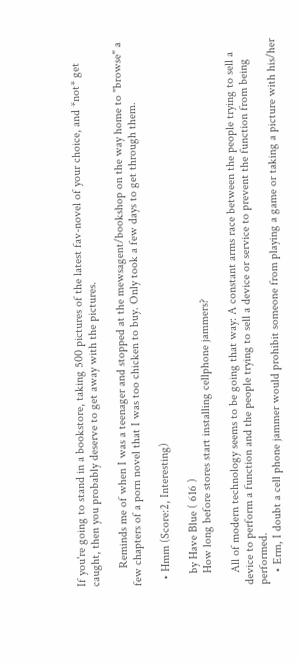If you're going to stand in a bookstore, taking 500 pictures of the latest fav-novel of your choice, and *not* get caught, then you probably deserve to get away with the pictures.

      Reminds me of when I was a teenager and stopped at the mewsagent/bookshop on the way home to "browse" a few chapters of a porn novel that I was too chicken to buy. Only took a few days to get through them.

  • Hmm (Score:2, Interesting)

    by Have Blue ( 616 )
    How long before stores start installing cellphone jammers?

    All of modern technology seems to be going that way: A constant arms race between the people trying to sell a device to perform a function and the people trying to sell a device or service to prevent the function from being performed.
    • Erm, I doubt a cell phone jammer would prohibit someone from playing a game or taking a picture with his/her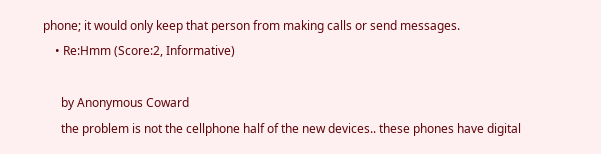phone; it would only keep that person from making calls or send messages.
    • Re:Hmm (Score:2, Informative)

      by Anonymous Coward
      the problem is not the cellphone half of the new devices.. these phones have digital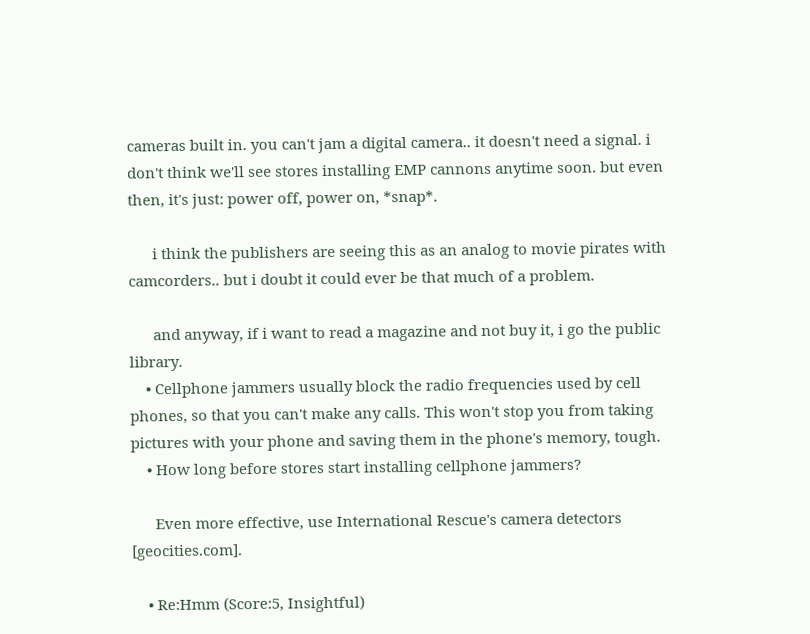cameras built in. you can't jam a digital camera.. it doesn't need a signal. i don't think we'll see stores installing EMP cannons anytime soon. but even then, it's just: power off, power on, *snap*.

      i think the publishers are seeing this as an analog to movie pirates with camcorders.. but i doubt it could ever be that much of a problem.

      and anyway, if i want to read a magazine and not buy it, i go the public library.
    • Cellphone jammers usually block the radio frequencies used by cell phones, so that you can't make any calls. This won't stop you from taking pictures with your phone and saving them in the phone's memory, tough.
    • How long before stores start installing cellphone jammers?

      Even more effective, use International Rescue's camera detectors [geocities.com].

    • Re:Hmm (Score:5, Insightful)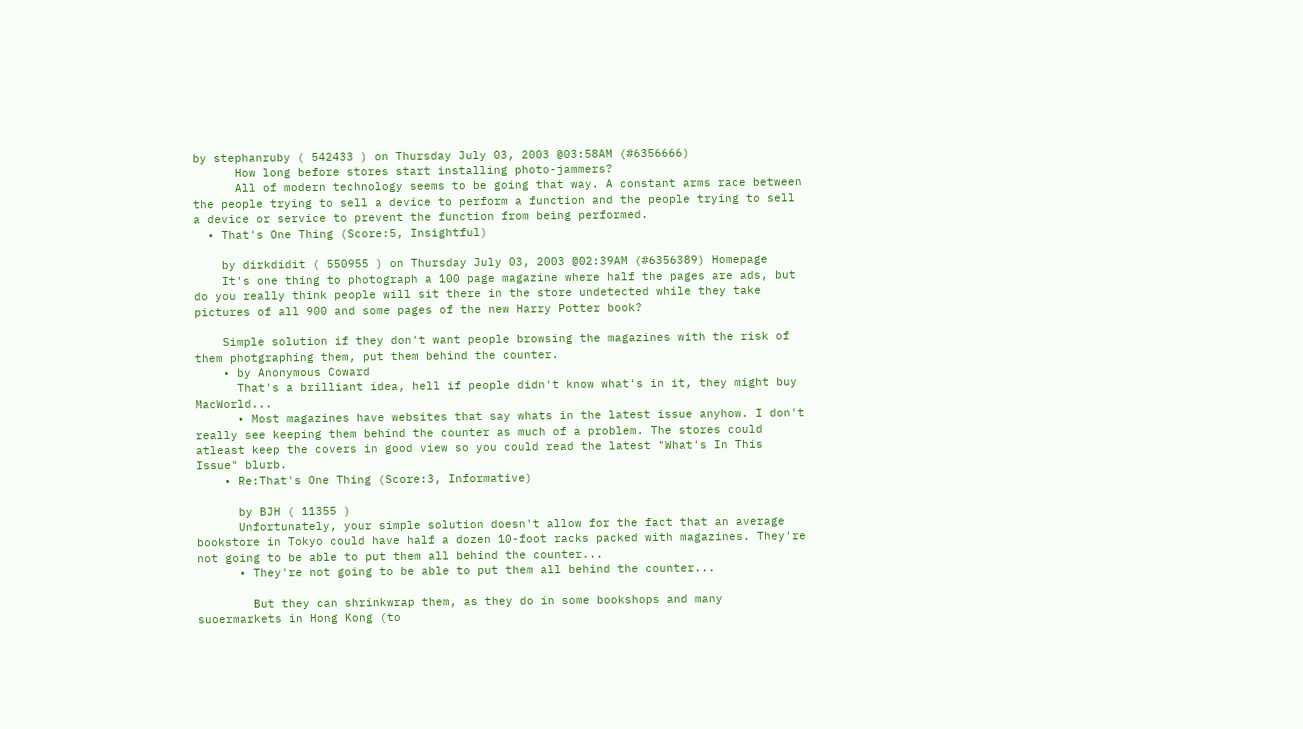by stephanruby ( 542433 ) on Thursday July 03, 2003 @03:58AM (#6356666)
      How long before stores start installing photo-jammers?
      All of modern technology seems to be going that way. A constant arms race between the people trying to sell a device to perform a function and the people trying to sell a device or service to prevent the function from being performed.
  • That's One Thing (Score:5, Insightful)

    by dirkdidit ( 550955 ) on Thursday July 03, 2003 @02:39AM (#6356389) Homepage
    It's one thing to photograph a 100 page magazine where half the pages are ads, but do you really think people will sit there in the store undetected while they take pictures of all 900 and some pages of the new Harry Potter book?

    Simple solution if they don't want people browsing the magazines with the risk of them photgraphing them, put them behind the counter.
    • by Anonymous Coward
      That's a brilliant idea, hell if people didn't know what's in it, they might buy MacWorld...
      • Most magazines have websites that say whats in the latest issue anyhow. I don't really see keeping them behind the counter as much of a problem. The stores could atleast keep the covers in good view so you could read the latest "What's In This Issue" blurb.
    • Re:That's One Thing (Score:3, Informative)

      by BJH ( 11355 )
      Unfortunately, your simple solution doesn't allow for the fact that an average bookstore in Tokyo could have half a dozen 10-foot racks packed with magazines. They're not going to be able to put them all behind the counter...
      • They're not going to be able to put them all behind the counter...

        But they can shrinkwrap them, as they do in some bookshops and many suoermarkets in Hong Kong (to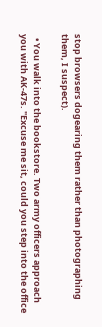stop browsers dogearing them rather than photographing them, I suspect).

  • You walk into the bookstore. Two army officers approach you with AK-47s. "Excuse me sit, could you step into the office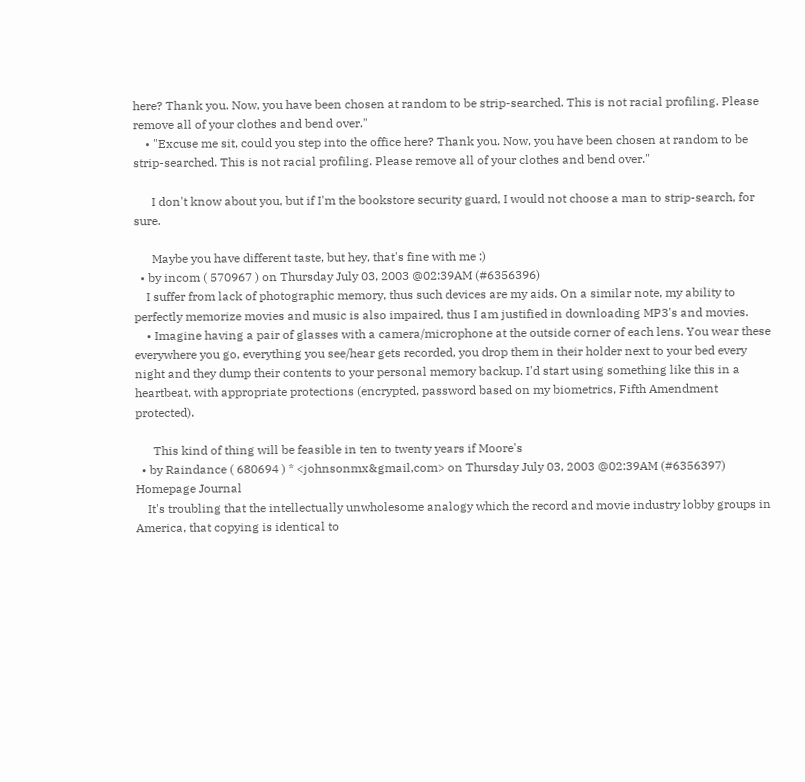here? Thank you. Now, you have been chosen at random to be strip-searched. This is not racial profiling. Please remove all of your clothes and bend over."
    • "Excuse me sit, could you step into the office here? Thank you. Now, you have been chosen at random to be strip-searched. This is not racial profiling. Please remove all of your clothes and bend over."

      I don't know about you, but if I'm the bookstore security guard, I would not choose a man to strip-search, for sure.

      Maybe you have different taste, but hey, that's fine with me :)
  • by incom ( 570967 ) on Thursday July 03, 2003 @02:39AM (#6356396)
    I suffer from lack of photographic memory, thus such devices are my aids. On a similar note, my ability to perfectly memorize movies and music is also impaired, thus I am justified in downloading MP3's and movies.
    • Imagine having a pair of glasses with a camera/microphone at the outside corner of each lens. You wear these everywhere you go, everything you see/hear gets recorded, you drop them in their holder next to your bed every night and they dump their contents to your personal memory backup. I'd start using something like this in a heartbeat, with appropriate protections (encrypted, password based on my biometrics, Fifth Amendment protected).

      This kind of thing will be feasible in ten to twenty years if Moore's
  • by Raindance ( 680694 ) * <johnsonmx&gmail,com> on Thursday July 03, 2003 @02:39AM (#6356397) Homepage Journal
    It's troubling that the intellectually unwholesome analogy which the record and movie industry lobby groups in America, that copying is identical to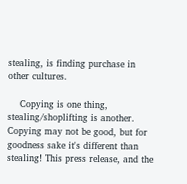stealing, is finding purchase in other cultures.

    Copying is one thing, stealing/shoplifting is another. Copying may not be good, but for goodness sake it's different than stealing! This press release, and the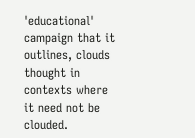'educational' campaign that it outlines, clouds thought in contexts where it need not be clouded.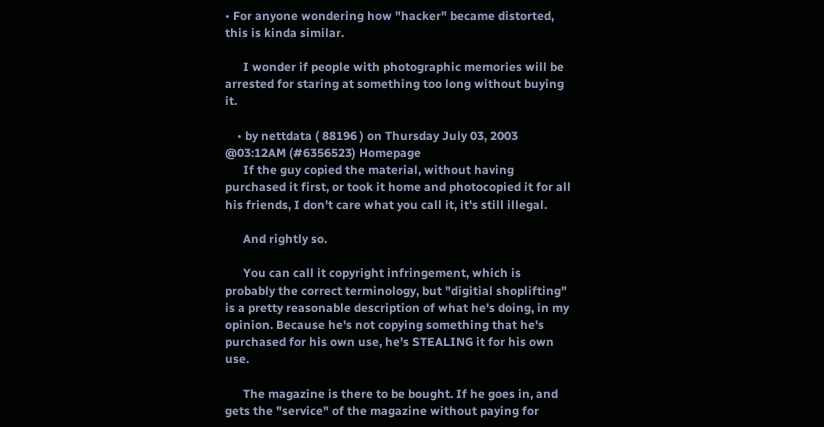• For anyone wondering how "hacker" became distorted, this is kinda similar.

      I wonder if people with photographic memories will be arrested for staring at something too long without buying it.

    • by nettdata ( 88196 ) on Thursday July 03, 2003 @03:12AM (#6356523) Homepage
      If the guy copied the material, without having purchased it first, or took it home and photocopied it for all his friends, I don't care what you call it, it's still illegal.

      And rightly so.

      You can call it copyright infringement, which is probably the correct terminology, but "digitial shoplifting" is a pretty reasonable description of what he's doing, in my opinion. Because he's not copying something that he's purchased for his own use, he's STEALING it for his own use.

      The magazine is there to be bought. If he goes in, and gets the "service" of the magazine without paying for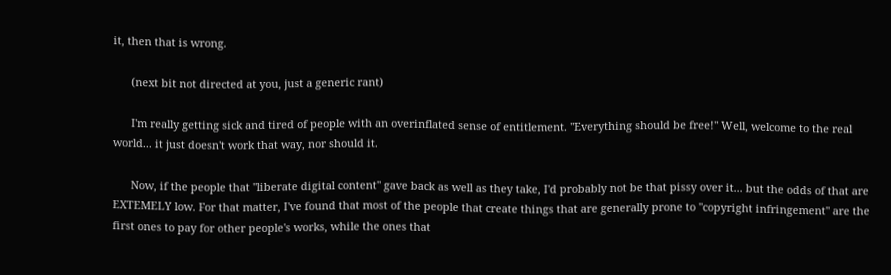it, then that is wrong.

      (next bit not directed at you, just a generic rant)

      I'm really getting sick and tired of people with an overinflated sense of entitlement. "Everything should be free!" Well, welcome to the real world... it just doesn't work that way, nor should it.

      Now, if the people that "liberate digital content" gave back as well as they take, I'd probably not be that pissy over it... but the odds of that are EXTEMELY low. For that matter, I've found that most of the people that create things that are generally prone to "copyright infringement" are the first ones to pay for other people's works, while the ones that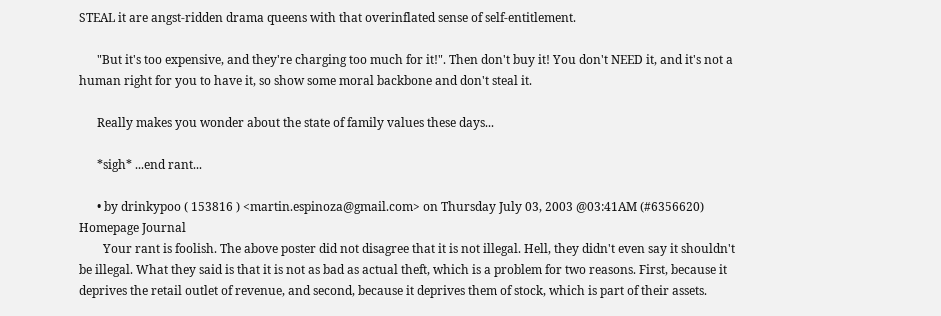STEAL it are angst-ridden drama queens with that overinflated sense of self-entitlement.

      "But it's too expensive, and they're charging too much for it!". Then don't buy it! You don't NEED it, and it's not a human right for you to have it, so show some moral backbone and don't steal it.

      Really makes you wonder about the state of family values these days...

      *sigh* ...end rant...

      • by drinkypoo ( 153816 ) <martin.espinoza@gmail.com> on Thursday July 03, 2003 @03:41AM (#6356620) Homepage Journal
        Your rant is foolish. The above poster did not disagree that it is not illegal. Hell, they didn't even say it shouldn't be illegal. What they said is that it is not as bad as actual theft, which is a problem for two reasons. First, because it deprives the retail outlet of revenue, and second, because it deprives them of stock, which is part of their assets.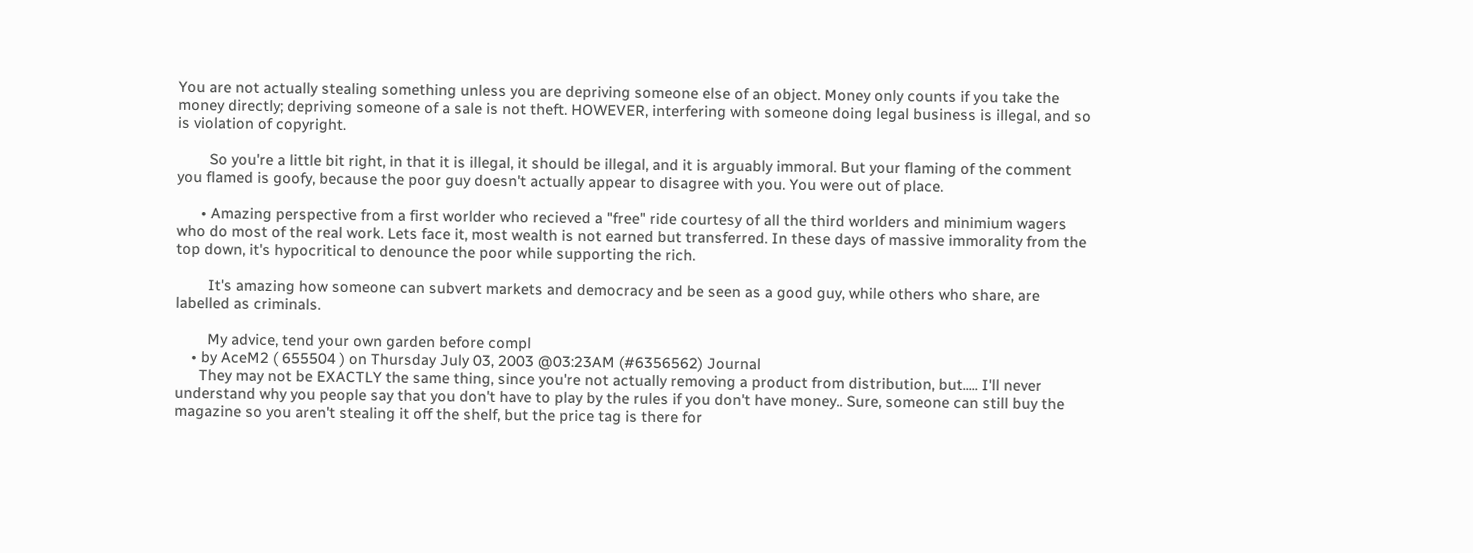You are not actually stealing something unless you are depriving someone else of an object. Money only counts if you take the money directly; depriving someone of a sale is not theft. HOWEVER, interfering with someone doing legal business is illegal, and so is violation of copyright.

        So you're a little bit right, in that it is illegal, it should be illegal, and it is arguably immoral. But your flaming of the comment you flamed is goofy, because the poor guy doesn't actually appear to disagree with you. You were out of place.

      • Amazing perspective from a first worlder who recieved a "free" ride courtesy of all the third worlders and minimium wagers who do most of the real work. Lets face it, most wealth is not earned but transferred. In these days of massive immorality from the top down, it's hypocritical to denounce the poor while supporting the rich.

        It's amazing how someone can subvert markets and democracy and be seen as a good guy, while others who share, are labelled as criminals.

        My advice, tend your own garden before compl
    • by AceM2 ( 655504 ) on Thursday July 03, 2003 @03:23AM (#6356562) Journal
      They may not be EXACTLY the same thing, since you're not actually removing a product from distribution, but..... I'll never understand why you people say that you don't have to play by the rules if you don't have money.. Sure, someone can still buy the magazine so you aren't stealing it off the shelf, but the price tag is there for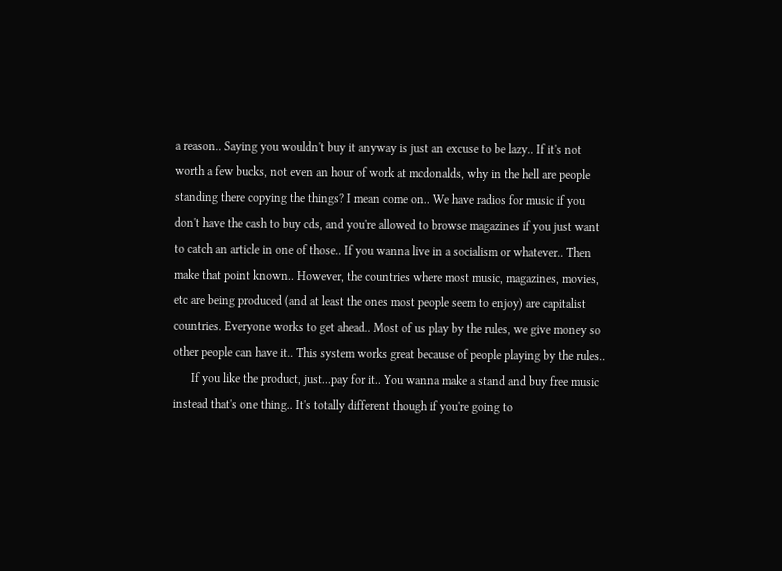a reason.. Saying you wouldn't buy it anyway is just an excuse to be lazy.. If it's not worth a few bucks, not even an hour of work at mcdonalds, why in the hell are people standing there copying the things? I mean come on.. We have radios for music if you don't have the cash to buy cds, and you're allowed to browse magazines if you just want to catch an article in one of those.. If you wanna live in a socialism or whatever.. Then make that point known.. However, the countries where most music, magazines, movies, etc are being produced (and at least the ones most people seem to enjoy) are capitalist countries. Everyone works to get ahead.. Most of us play by the rules, we give money so other people can have it.. This system works great because of people playing by the rules..
      If you like the product, just...pay for it.. You wanna make a stand and buy free music instead that's one thing.. It's totally different though if you're going to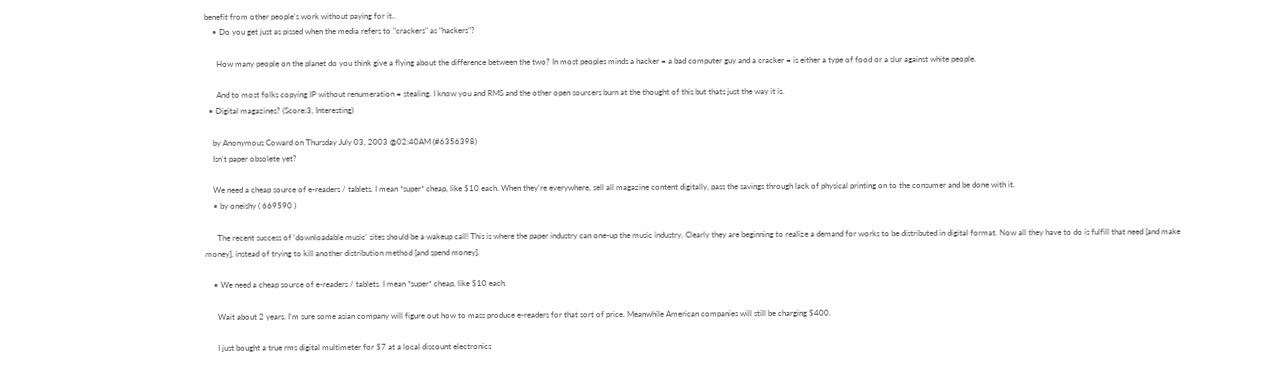benefit from other people's work without paying for it..
    • Do you get just as pissed when the media refers to "crackers" as "hackers"?

      How many people on the planet do you think give a flying about the difference between the two? In most peoples minds a hacker = a bad computer guy and a cracker = is either a type of food or a slur against white people.

      And to most folks copying IP without renumeration = stealing. I know you and RMS and the other open sourcers burn at the thought of this but thats just the way it is.
  • Digital magazines? (Score:3, Interesting)

    by Anonymous Coward on Thursday July 03, 2003 @02:40AM (#6356398)
    Isn't paper obsolete yet?

    We need a cheap source of e-readers / tablets. I mean *super* cheap, like $10 each. When they're everywhere, sell all magazine content digitally, pass the savings through lack of physical printing on to the consumer and be done with it.
    • by oneishy ( 669590 )

      The recent success of 'downloadable music' sites should be a wakeup call! This is where the paper industry can one-up the music industry. Clearly they are beginning to realize a demand for works to be distributed in digital format. Now all they have to do is fulfill that need [and make money], instead of trying to kill another distribution method [and spend money].

    • We need a cheap source of e-readers / tablets. I mean *super* cheap, like $10 each.

      Wait about 2 years. I'm sure some asian company will figure out how to mass produce e-readers for that sort of price. Meanwhile American companies will still be charging $400.

      I just bought a true rms digital multimeter for $7 at a local discount electronics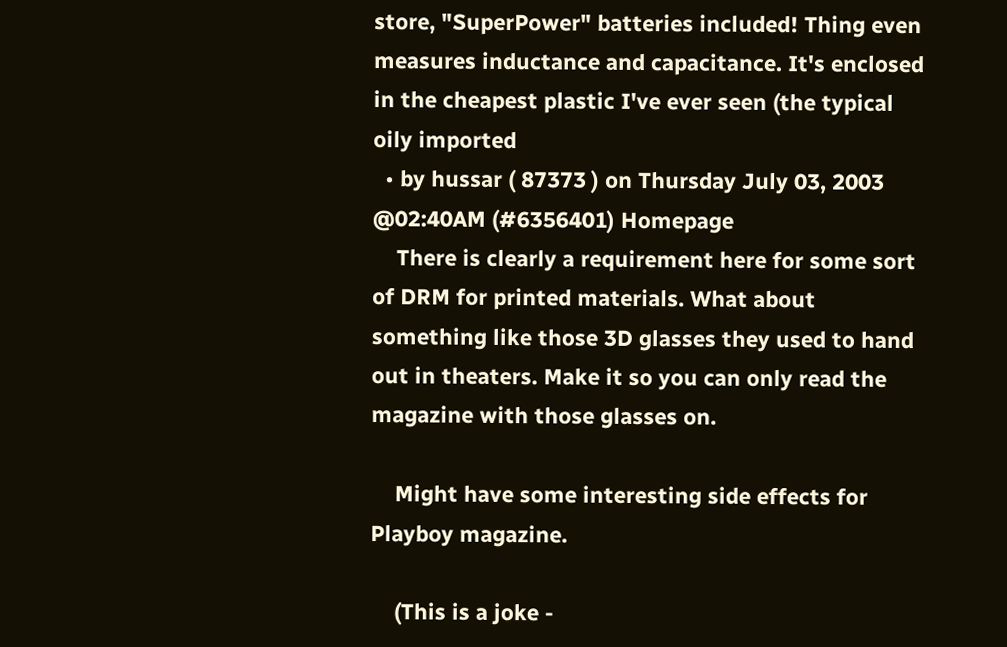store, "SuperPower" batteries included! Thing even measures inductance and capacitance. It's enclosed in the cheapest plastic I've ever seen (the typical oily imported
  • by hussar ( 87373 ) on Thursday July 03, 2003 @02:40AM (#6356401) Homepage
    There is clearly a requirement here for some sort of DRM for printed materials. What about something like those 3D glasses they used to hand out in theaters. Make it so you can only read the magazine with those glasses on.

    Might have some interesting side effects for Playboy magazine.

    (This is a joke -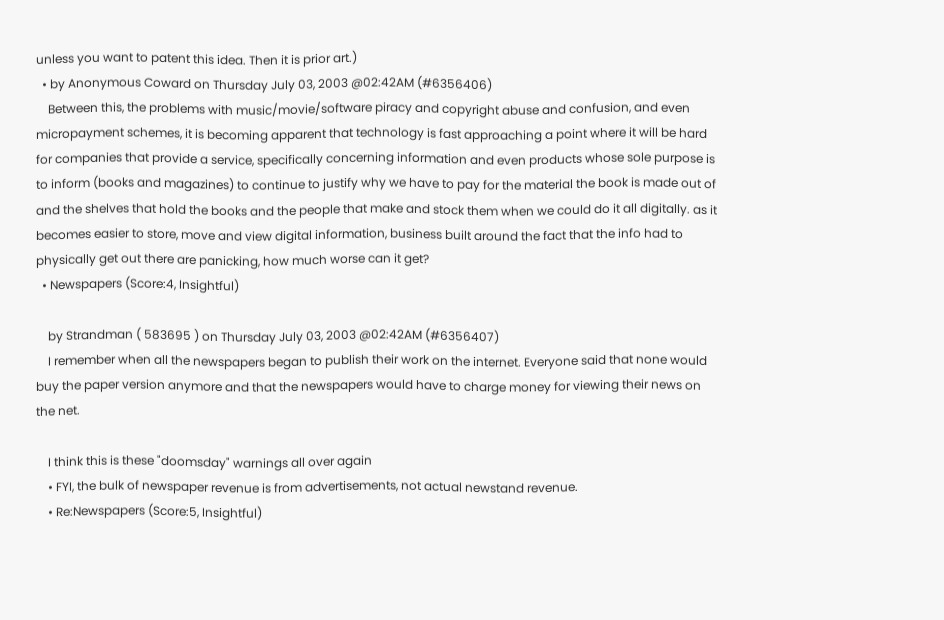unless you want to patent this idea. Then it is prior art.)
  • by Anonymous Coward on Thursday July 03, 2003 @02:42AM (#6356406)
    Between this, the problems with music/movie/software piracy and copyright abuse and confusion, and even micropayment schemes, it is becoming apparent that technology is fast approaching a point where it will be hard for companies that provide a service, specifically concerning information and even products whose sole purpose is to inform (books and magazines) to continue to justify why we have to pay for the material the book is made out of and the shelves that hold the books and the people that make and stock them when we could do it all digitally. as it becomes easier to store, move and view digital information, business built around the fact that the info had to physically get out there are panicking, how much worse can it get?
  • Newspapers (Score:4, Insightful)

    by Strandman ( 583695 ) on Thursday July 03, 2003 @02:42AM (#6356407)
    I remember when all the newspapers began to publish their work on the internet. Everyone said that none would buy the paper version anymore and that the newspapers would have to charge money for viewing their news on the net.

    I think this is these "doomsday" warnings all over again
    • FYI, the bulk of newspaper revenue is from advertisements, not actual newstand revenue.
    • Re:Newspapers (Score:5, Insightful)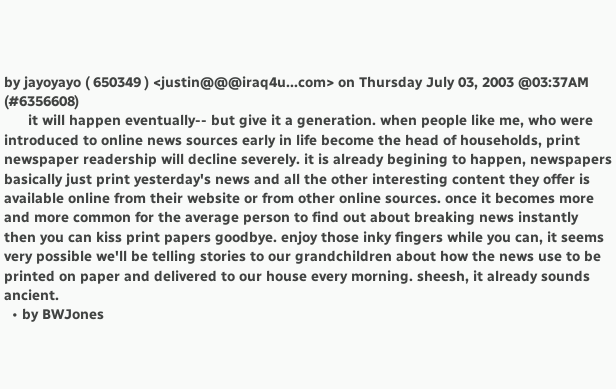by jayoyayo ( 650349 ) <justin@@@iraq4u...com> on Thursday July 03, 2003 @03:37AM (#6356608)
      it will happen eventually-- but give it a generation. when people like me, who were introduced to online news sources early in life become the head of households, print newspaper readership will decline severely. it is already begining to happen, newspapers basically just print yesterday's news and all the other interesting content they offer is available online from their website or from other online sources. once it becomes more and more common for the average person to find out about breaking news instantly then you can kiss print papers goodbye. enjoy those inky fingers while you can, it seems very possible we'll be telling stories to our grandchildren about how the news use to be printed on paper and delivered to our house every morning. sheesh, it already sounds ancient.
  • by BWJones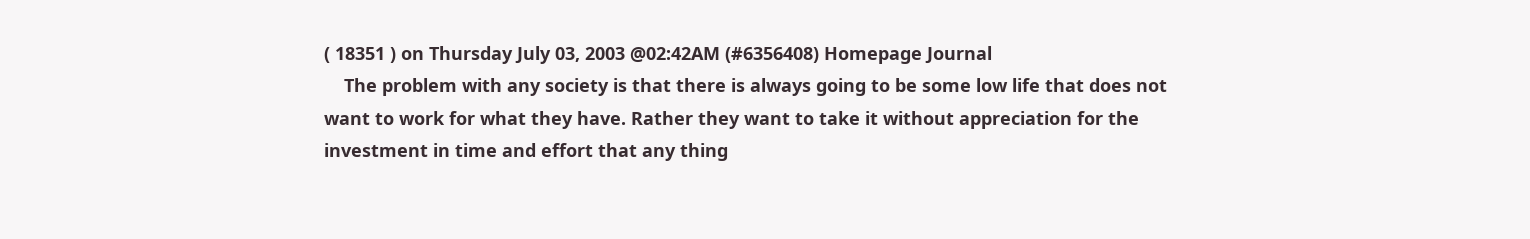( 18351 ) on Thursday July 03, 2003 @02:42AM (#6356408) Homepage Journal
    The problem with any society is that there is always going to be some low life that does not want to work for what they have. Rather they want to take it without appreciation for the investment in time and effort that any thing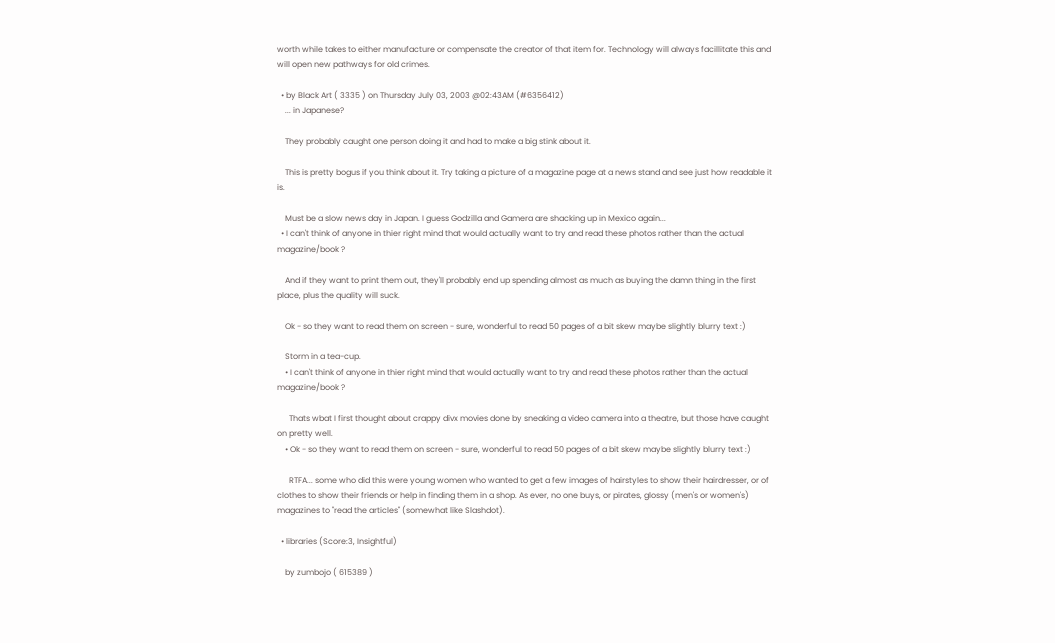worth while takes to either manufacture or compensate the creator of that item for. Technology will always facillitate this and will open new pathways for old crimes.

  • by Black Art ( 3335 ) on Thursday July 03, 2003 @02:43AM (#6356412)
    ... in Japanese?

    They probably caught one person doing it and had to make a big stink about it.

    This is pretty bogus if you think about it. Try taking a picture of a magazine page at a news stand and see just how readable it is.

    Must be a slow news day in Japan. I guess Godzilla and Gamera are shacking up in Mexico again...
  • I can't think of anyone in thier right mind that would actually want to try and read these photos rather than the actual magazine/book ?

    And if they want to print them out, they'll probably end up spending almost as much as buying the damn thing in the first place, plus the quality will suck.

    Ok - so they want to read them on screen - sure, wonderful to read 50 pages of a bit skew maybe slightly blurry text :)

    Storm in a tea-cup.
    • I can't think of anyone in thier right mind that would actually want to try and read these photos rather than the actual magazine/book ?

      Thats wbat I first thought about crappy divx movies done by sneaking a video camera into a theatre, but those have caught on pretty well.
    • Ok - so they want to read them on screen - sure, wonderful to read 50 pages of a bit skew maybe slightly blurry text :)

      RTFA... some who did this were young women who wanted to get a few images of hairstyles to show their hairdresser, or of clothes to show their friends or help in finding them in a shop. As ever, no one buys, or pirates, glossy (men's or women's) magazines to "read the articles" (somewhat like Slashdot).

  • libraries (Score:3, Insightful)

    by zumbojo ( 615389 )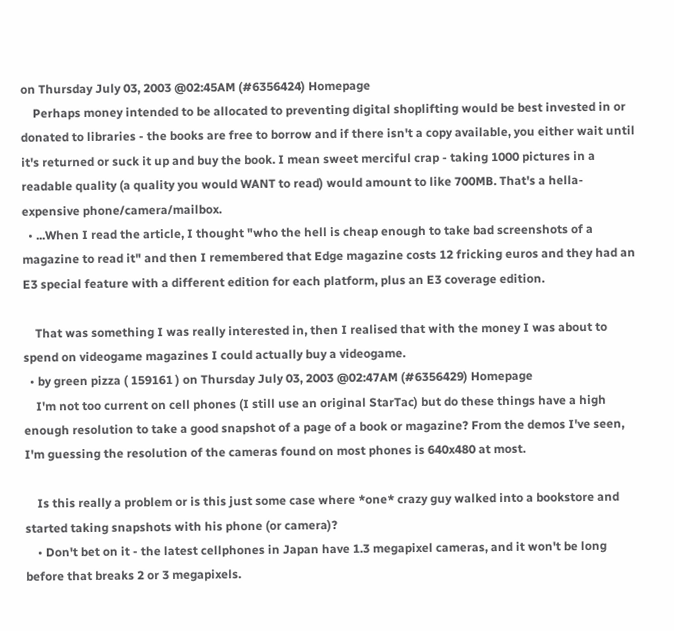on Thursday July 03, 2003 @02:45AM (#6356424) Homepage
    Perhaps money intended to be allocated to preventing digital shoplifting would be best invested in or donated to libraries - the books are free to borrow and if there isn't a copy available, you either wait until it's returned or suck it up and buy the book. I mean sweet merciful crap - taking 1000 pictures in a readable quality (a quality you would WANT to read) would amount to like 700MB. That's a hella-expensive phone/camera/mailbox.
  • ...When I read the article, I thought "who the hell is cheap enough to take bad screenshots of a magazine to read it" and then I remembered that Edge magazine costs 12 fricking euros and they had an E3 special feature with a different edition for each platform, plus an E3 coverage edition.

    That was something I was really interested in, then I realised that with the money I was about to spend on videogame magazines I could actually buy a videogame.
  • by green pizza ( 159161 ) on Thursday July 03, 2003 @02:47AM (#6356429) Homepage
    I'm not too current on cell phones (I still use an original StarTac) but do these things have a high enough resolution to take a good snapshot of a page of a book or magazine? From the demos I've seen, I'm guessing the resolution of the cameras found on most phones is 640x480 at most.

    Is this really a problem or is this just some case where *one* crazy guy walked into a bookstore and started taking snapshots with his phone (or camera)?
    • Don't bet on it - the latest cellphones in Japan have 1.3 megapixel cameras, and it won't be long before that breaks 2 or 3 megapixels.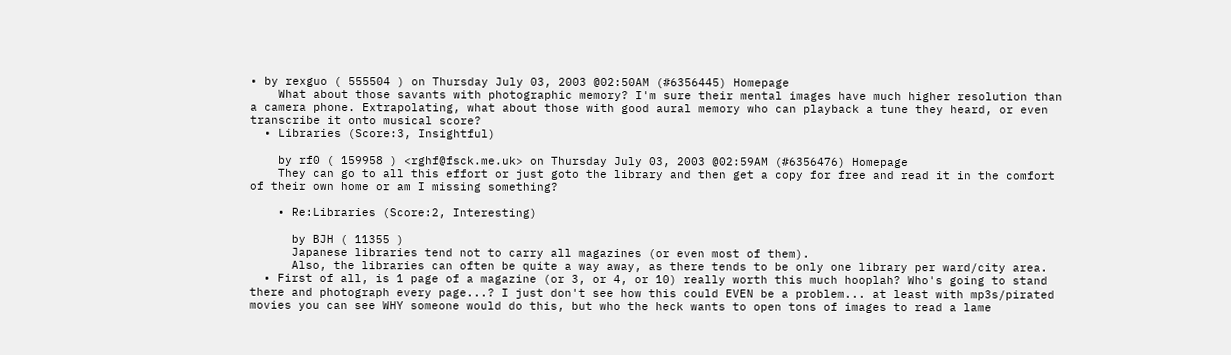• by rexguo ( 555504 ) on Thursday July 03, 2003 @02:50AM (#6356445) Homepage
    What about those savants with photographic memory? I'm sure their mental images have much higher resolution than a camera phone. Extrapolating, what about those with good aural memory who can playback a tune they heard, or even transcribe it onto musical score?
  • Libraries (Score:3, Insightful)

    by rf0 ( 159958 ) <rghf@fsck.me.uk> on Thursday July 03, 2003 @02:59AM (#6356476) Homepage
    They can go to all this effort or just goto the library and then get a copy for free and read it in the comfort of their own home or am I missing something?

    • Re:Libraries (Score:2, Interesting)

      by BJH ( 11355 )
      Japanese libraries tend not to carry all magazines (or even most of them).
      Also, the libraries can often be quite a way away, as there tends to be only one library per ward/city area.
  • First of all, is 1 page of a magazine (or 3, or 4, or 10) really worth this much hooplah? Who's going to stand there and photograph every page...? I just don't see how this could EVEN be a problem... at least with mp3s/pirated movies you can see WHY someone would do this, but who the heck wants to open tons of images to read a lame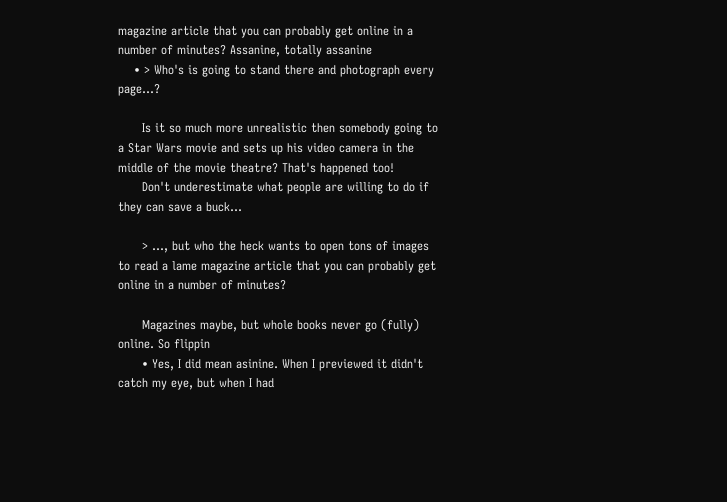magazine article that you can probably get online in a number of minutes? Assanine, totally assanine
    • > Who's is going to stand there and photograph every page...?

      Is it so much more unrealistic then somebody going to a Star Wars movie and sets up his video camera in the middle of the movie theatre? That's happened too!
      Don't underestimate what people are willing to do if they can save a buck...

      > ..., but who the heck wants to open tons of images to read a lame magazine article that you can probably get online in a number of minutes?

      Magazines maybe, but whole books never go (fully) online. So flippin
      • Yes, I did mean asinine. When I previewed it didn't catch my eye, but when I had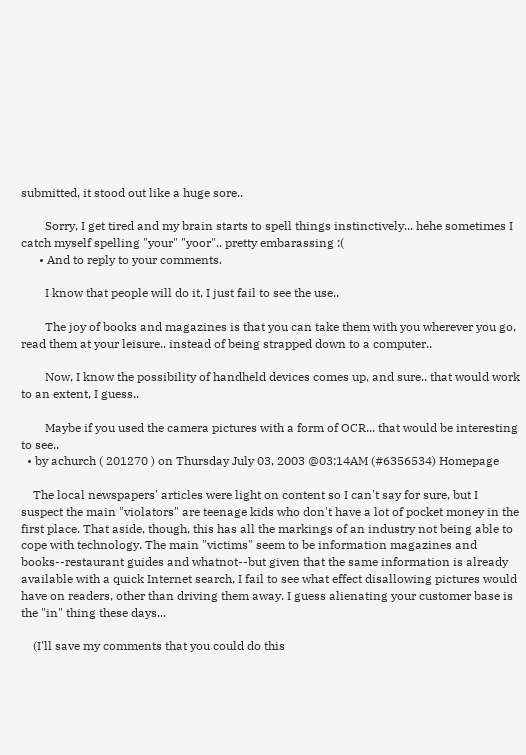submitted, it stood out like a huge sore..

        Sorry, I get tired and my brain starts to spell things instinctively... hehe sometimes I catch myself spelling "your" "yoor".. pretty embarassing :(
      • And to reply to your comments.

        I know that people will do it, I just fail to see the use..

        The joy of books and magazines is that you can take them with you wherever you go, read them at your leisure.. instead of being strapped down to a computer..

        Now, I know the possibility of handheld devices comes up, and sure.. that would work to an extent, I guess..

        Maybe if you used the camera pictures with a form of OCR... that would be interesting to see..
  • by achurch ( 201270 ) on Thursday July 03, 2003 @03:14AM (#6356534) Homepage

    The local newspapers' articles were light on content so I can't say for sure, but I suspect the main "violators" are teenage kids who don't have a lot of pocket money in the first place. That aside, though, this has all the markings of an industry not being able to cope with technology. The main "victims" seem to be information magazines and books--restaurant guides and whatnot--but given that the same information is already available with a quick Internet search, I fail to see what effect disallowing pictures would have on readers, other than driving them away. I guess alienating your customer base is the "in" thing these days...

    (I'll save my comments that you could do this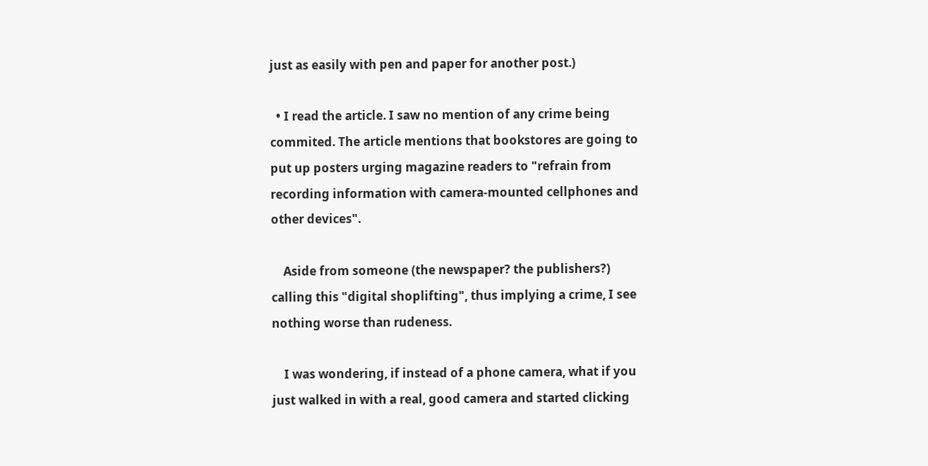just as easily with pen and paper for another post.)

  • I read the article. I saw no mention of any crime being commited. The article mentions that bookstores are going to put up posters urging magazine readers to "refrain from recording information with camera-mounted cellphones and other devices".

    Aside from someone (the newspaper? the publishers?) calling this "digital shoplifting", thus implying a crime, I see nothing worse than rudeness.

    I was wondering, if instead of a phone camera, what if you just walked in with a real, good camera and started clicking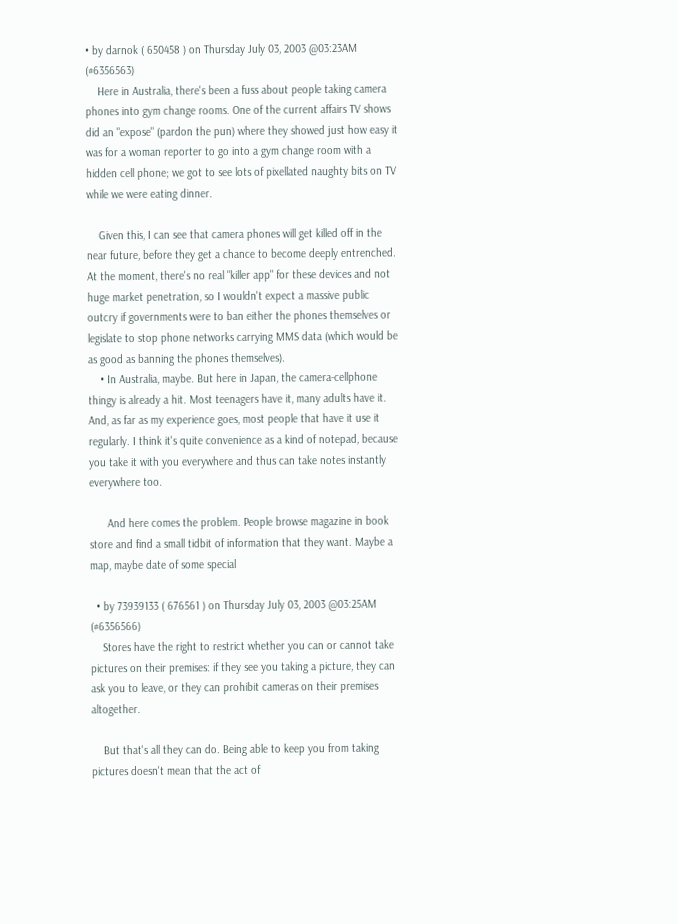• by darnok ( 650458 ) on Thursday July 03, 2003 @03:23AM (#6356563)
    Here in Australia, there's been a fuss about people taking camera phones into gym change rooms. One of the current affairs TV shows did an "expose" (pardon the pun) where they showed just how easy it was for a woman reporter to go into a gym change room with a hidden cell phone; we got to see lots of pixellated naughty bits on TV while we were eating dinner.

    Given this, I can see that camera phones will get killed off in the near future, before they get a chance to become deeply entrenched. At the moment, there's no real "killer app" for these devices and not huge market penetration, so I wouldn't expect a massive public outcry if governments were to ban either the phones themselves or legislate to stop phone networks carrying MMS data (which would be as good as banning the phones themselves).
    • In Australia, maybe. But here in Japan, the camera-cellphone thingy is already a hit. Most teenagers have it, many adults have it. And, as far as my experience goes, most people that have it use it regularly. I think it's quite convenience as a kind of notepad, because you take it with you everywhere and thus can take notes instantly everywhere too.

      And here comes the problem. People browse magazine in book store and find a small tidbit of information that they want. Maybe a map, maybe date of some special

  • by 73939133 ( 676561 ) on Thursday July 03, 2003 @03:25AM (#6356566)
    Stores have the right to restrict whether you can or cannot take pictures on their premises: if they see you taking a picture, they can ask you to leave, or they can prohibit cameras on their premises altogether.

    But that's all they can do. Being able to keep you from taking pictures doesn't mean that the act of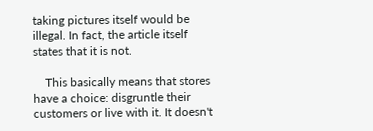taking pictures itself would be illegal. In fact, the article itself states that it is not.

    This basically means that stores have a choice: disgruntle their customers or live with it. It doesn't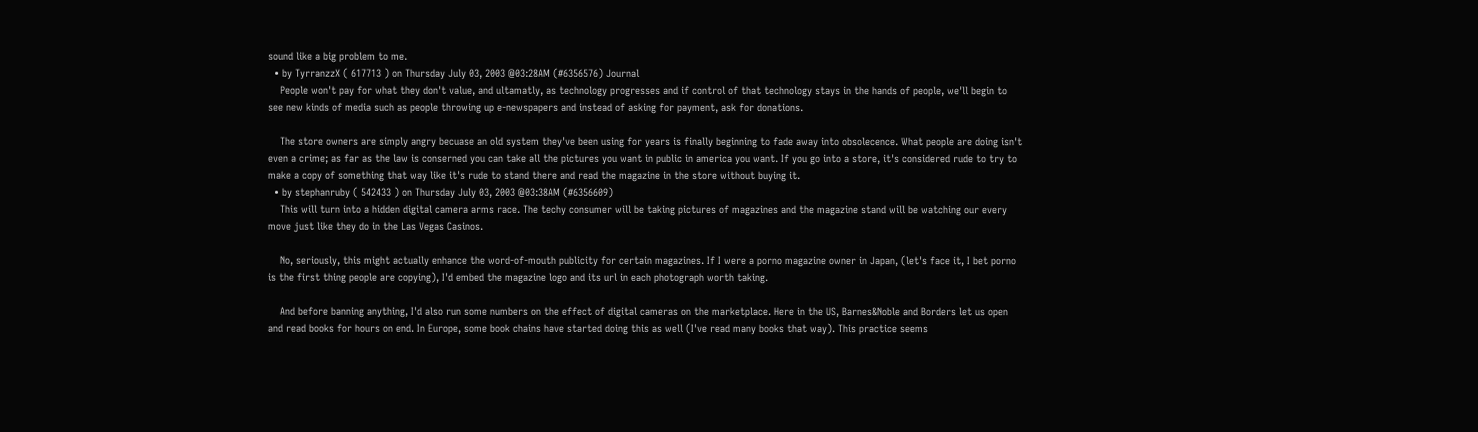sound like a big problem to me.
  • by TyrranzzX ( 617713 ) on Thursday July 03, 2003 @03:28AM (#6356576) Journal
    People won't pay for what they don't value, and ultamatly, as technology progresses and if control of that technology stays in the hands of people, we'll begin to see new kinds of media such as people throwing up e-newspapers and instead of asking for payment, ask for donations.

    The store owners are simply angry becuase an old system they've been using for years is finally beginning to fade away into obsolecence. What people are doing isn't even a crime; as far as the law is conserned you can take all the pictures you want in public in america you want. If you go into a store, it's considered rude to try to make a copy of something that way like it's rude to stand there and read the magazine in the store without buying it.
  • by stephanruby ( 542433 ) on Thursday July 03, 2003 @03:38AM (#6356609)
    This will turn into a hidden digital camera arms race. The techy consumer will be taking pictures of magazines and the magazine stand will be watching our every move just like they do in the Las Vegas Casinos.

    No, seriously, this might actually enhance the word-of-mouth publicity for certain magazines. If I were a porno magazine owner in Japan, (let's face it, I bet porno is the first thing people are copying), I'd embed the magazine logo and its url in each photograph worth taking.

    And before banning anything, I'd also run some numbers on the effect of digital cameras on the marketplace. Here in the US, Barnes&Noble and Borders let us open and read books for hours on end. In Europe, some book chains have started doing this as well (I've read many books that way). This practice seems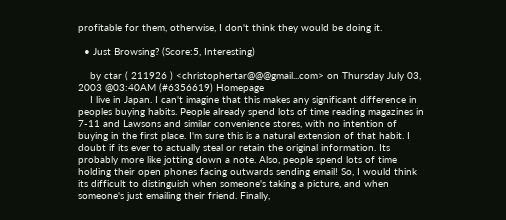profitable for them, otherwise, I don't think they would be doing it.

  • Just Browsing? (Score:5, Interesting)

    by ctar ( 211926 ) <christophertar@@@gmail...com> on Thursday July 03, 2003 @03:40AM (#6356619) Homepage
    I live in Japan. I can't imagine that this makes any significant difference in peoples buying habits. People already spend lots of time reading magazines in 7-11 and Lawsons and similar convenience stores, with no intention of buying in the first place. I'm sure this is a natural extension of that habit. I doubt if its ever to actually steal or retain the original information. Its probably more like jotting down a note. Also, people spend lots of time holding their open phones facing outwards sending email! So, I would think its difficult to distinguish when someone's taking a picture, and when someone's just emailing their friend. Finally,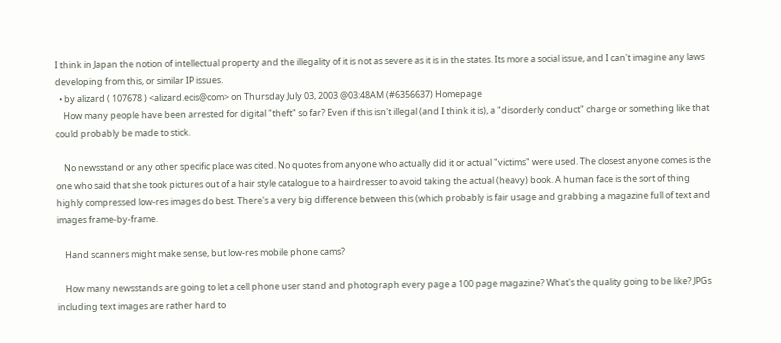I think in Japan the notion of intellectual property and the illegality of it is not as severe as it is in the states. Its more a social issue, and I can't imagine any laws developing from this, or similar IP issues.
  • by alizard ( 107678 ) <alizard.ecis@com> on Thursday July 03, 2003 @03:48AM (#6356637) Homepage
    How many people have been arrested for digital "theft" so far? Even if this isn't illegal (and I think it is), a "disorderly conduct" charge or something like that could probably be made to stick.

    No newsstand or any other specific place was cited. No quotes from anyone who actually did it or actual "victims" were used. The closest anyone comes is the one who said that she took pictures out of a hair style catalogue to a hairdresser to avoid taking the actual (heavy) book. A human face is the sort of thing highly compressed low-res images do best. There's a very big difference between this (which probably is fair usage and grabbing a magazine full of text and images frame-by-frame.

    Hand scanners might make sense, but low-res mobile phone cams?

    How many newsstands are going to let a cell phone user stand and photograph every page a 100 page magazine? What's the quality going to be like? JPGs including text images are rather hard to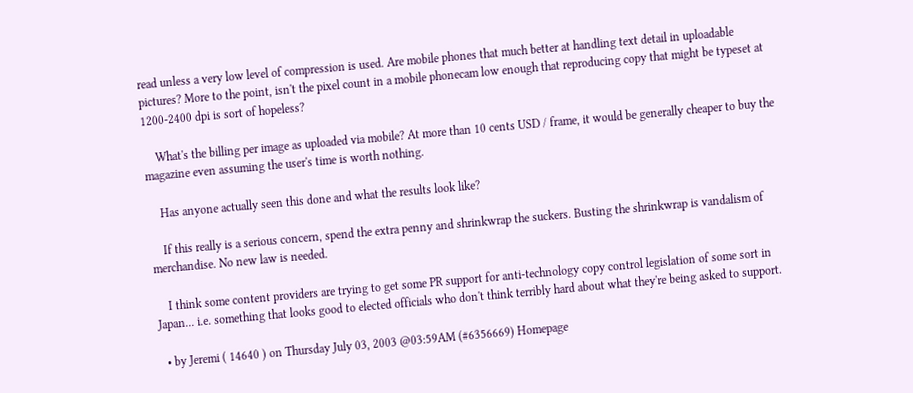read unless a very low level of compression is used. Are mobile phones that much better at handling text detail in uploadable pictures? More to the point, isn't the pixel count in a mobile phonecam low enough that reproducing copy that might be typeset at 1200-2400 dpi is sort of hopeless?

    What's the billing per image as uploaded via mobile? At more than 10 cents USD / frame, it would be generally cheaper to buy the magazine even assuming the user's time is worth nothing.

    Has anyone actually seen this done and what the results look like?

    If this really is a serious concern, spend the extra penny and shrinkwrap the suckers. Busting the shrinkwrap is vandalism of merchandise. No new law is needed.

    I think some content providers are trying to get some PR support for anti-technology copy control legislation of some sort in Japan... i.e. something that looks good to elected officials who don't think terribly hard about what they're being asked to support.

  • by Jeremi ( 14640 ) on Thursday July 03, 2003 @03:59AM (#6356669) Homepage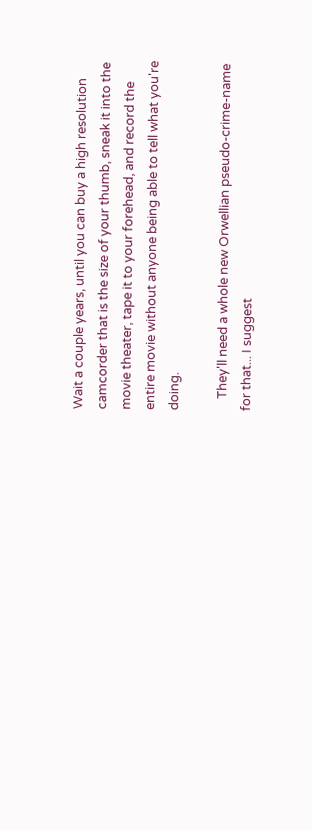Wait a couple years, until you can buy a high resolution camcorder that is the size of your thumb, sneak it into the movie theater, tape it to your forehead, and record the entire movie without anyone being able to tell what you're doing.

    They'll need a whole new Orwellian pseudo-crime-name for that... I suggest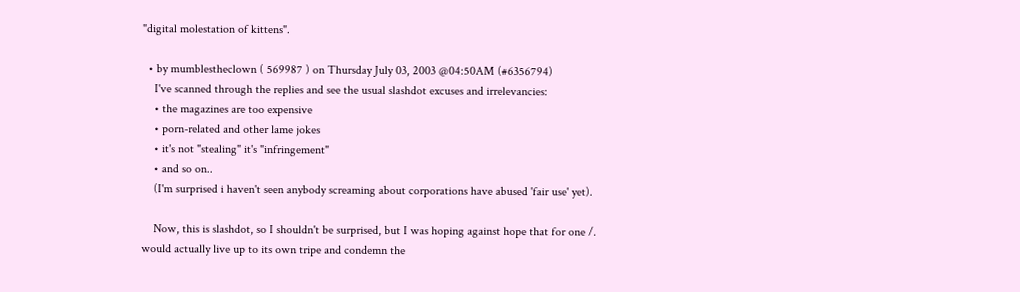"digital molestation of kittens".

  • by mumblestheclown ( 569987 ) on Thursday July 03, 2003 @04:50AM (#6356794)
    I've scanned through the replies and see the usual slashdot excuses and irrelevancies:
    • the magazines are too expensive
    • porn-related and other lame jokes
    • it's not "stealing" it's "infringement"
    • and so on..
    (I'm surprised i haven't seen anybody screaming about corporations have abused 'fair use' yet).

    Now, this is slashdot, so I shouldn't be surprised, but I was hoping against hope that for one /. would actually live up to its own tripe and condemn the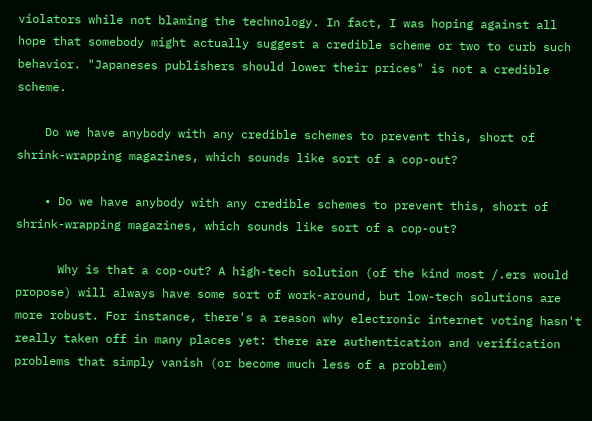violators while not blaming the technology. In fact, I was hoping against all hope that somebody might actually suggest a credible scheme or two to curb such behavior. "Japaneses publishers should lower their prices" is not a credible scheme.

    Do we have anybody with any credible schemes to prevent this, short of shrink-wrapping magazines, which sounds like sort of a cop-out?

    • Do we have anybody with any credible schemes to prevent this, short of shrink-wrapping magazines, which sounds like sort of a cop-out?

      Why is that a cop-out? A high-tech solution (of the kind most /.ers would propose) will always have some sort of work-around, but low-tech solutions are more robust. For instance, there's a reason why electronic internet voting hasn't really taken off in many places yet: there are authentication and verification problems that simply vanish (or become much less of a problem)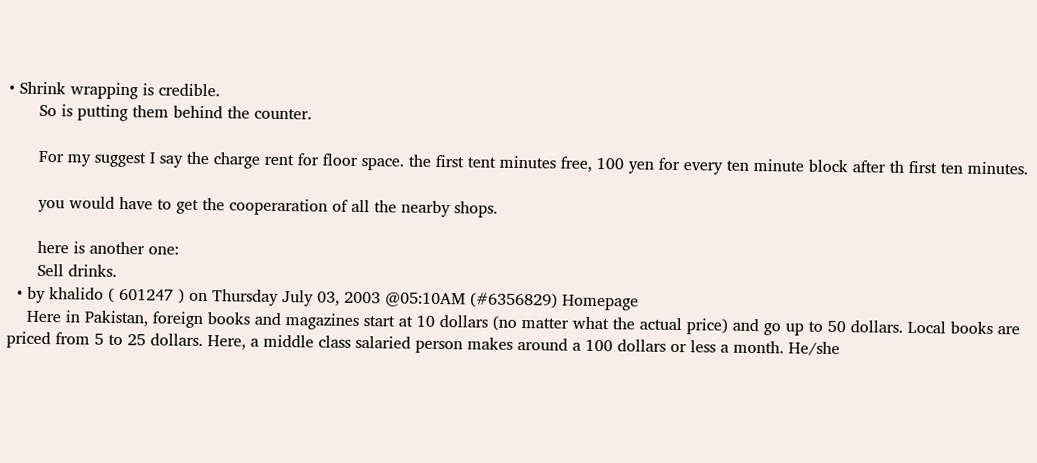• Shrink wrapping is credible.
      So is putting them behind the counter.

      For my suggest I say the charge rent for floor space. the first tent minutes free, 100 yen for every ten minute block after th first ten minutes.

      you would have to get the cooperaration of all the nearby shops.

      here is another one:
      Sell drinks.
  • by khalido ( 601247 ) on Thursday July 03, 2003 @05:10AM (#6356829) Homepage
    Here in Pakistan, foreign books and magazines start at 10 dollars (no matter what the actual price) and go up to 50 dollars. Local books are priced from 5 to 25 dollars. Here, a middle class salaried person makes around a 100 dollars or less a month. He/she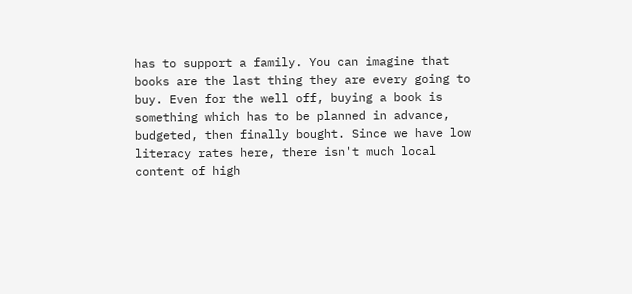has to support a family. You can imagine that books are the last thing they are every going to buy. Even for the well off, buying a book is something which has to be planned in advance, budgeted, then finally bought. Since we have low literacy rates here, there isn't much local content of high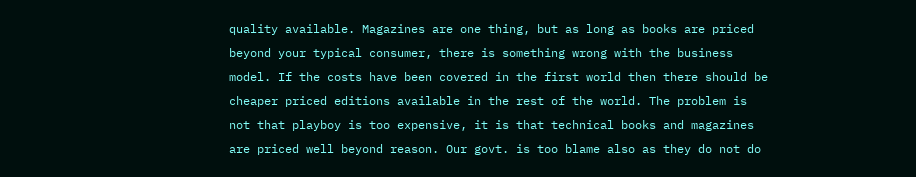quality available. Magazines are one thing, but as long as books are priced beyond your typical consumer, there is something wrong with the business model. If the costs have been covered in the first world then there should be cheaper priced editions available in the rest of the world. The problem is not that playboy is too expensive, it is that technical books and magazines are priced well beyond reason. Our govt. is too blame also as they do not do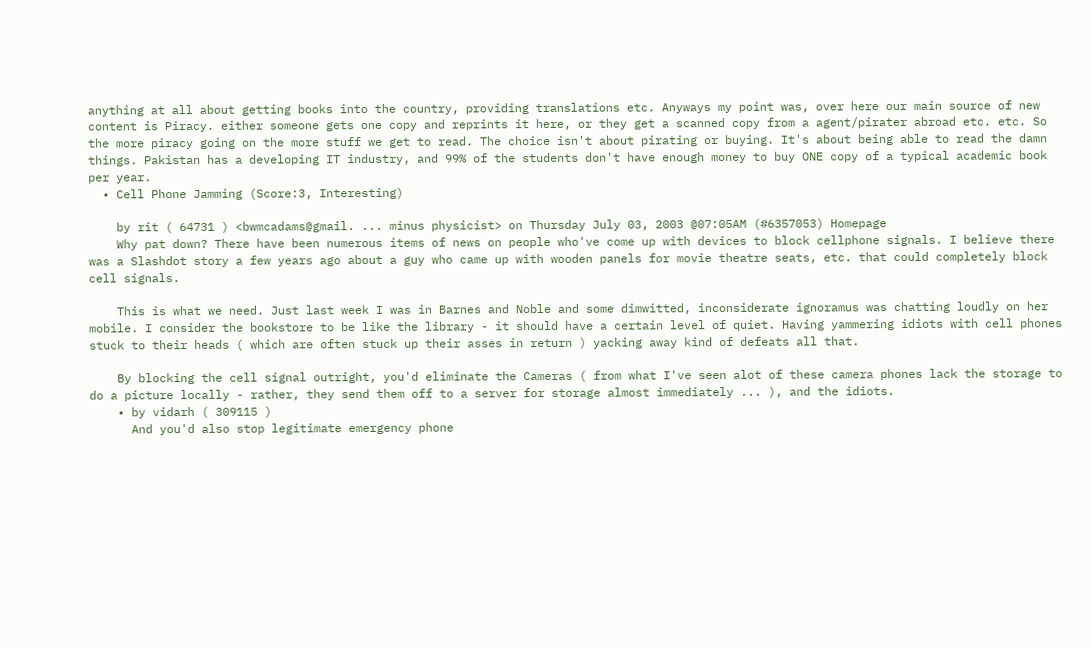anything at all about getting books into the country, providing translations etc. Anyways my point was, over here our main source of new content is Piracy. either someone gets one copy and reprints it here, or they get a scanned copy from a agent/pirater abroad etc. etc. So the more piracy going on the more stuff we get to read. The choice isn't about pirating or buying. It's about being able to read the damn things. Pakistan has a developing IT industry, and 99% of the students don't have enough money to buy ONE copy of a typical academic book per year.
  • Cell Phone Jamming (Score:3, Interesting)

    by rit ( 64731 ) <bwmcadams@gmail. ... minus physicist> on Thursday July 03, 2003 @07:05AM (#6357053) Homepage
    Why pat down? There have been numerous items of news on people who've come up with devices to block cellphone signals. I believe there was a Slashdot story a few years ago about a guy who came up with wooden panels for movie theatre seats, etc. that could completely block cell signals.

    This is what we need. Just last week I was in Barnes and Noble and some dimwitted, inconsiderate ignoramus was chatting loudly on her mobile. I consider the bookstore to be like the library - it should have a certain level of quiet. Having yammering idiots with cell phones stuck to their heads ( which are often stuck up their asses in return ) yacking away kind of defeats all that.

    By blocking the cell signal outright, you'd eliminate the Cameras ( from what I've seen alot of these camera phones lack the storage to do a picture locally - rather, they send them off to a server for storage almost immediately ... ), and the idiots.
    • by vidarh ( 309115 )
      And you'd also stop legitimate emergency phone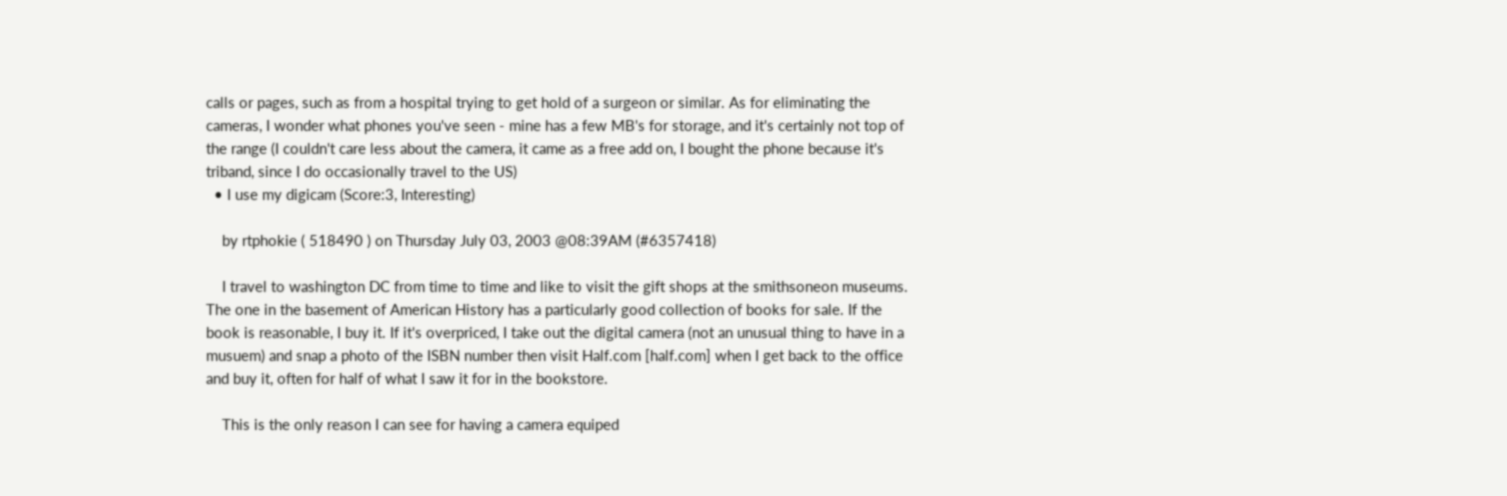calls or pages, such as from a hospital trying to get hold of a surgeon or similar. As for eliminating the cameras, I wonder what phones you've seen - mine has a few MB's for storage, and it's certainly not top of the range (I couldn't care less about the camera, it came as a free add on, I bought the phone because it's triband, since I do occasionally travel to the US)
  • I use my digicam (Score:3, Interesting)

    by rtphokie ( 518490 ) on Thursday July 03, 2003 @08:39AM (#6357418)

    I travel to washington DC from time to time and like to visit the gift shops at the smithsoneon museums. The one in the basement of American History has a particularly good collection of books for sale. If the book is reasonable, I buy it. If it's overpriced, I take out the digital camera (not an unusual thing to have in a musuem) and snap a photo of the ISBN number then visit Half.com [half.com] when I get back to the office and buy it, often for half of what I saw it for in the bookstore.

    This is the only reason I can see for having a camera equiped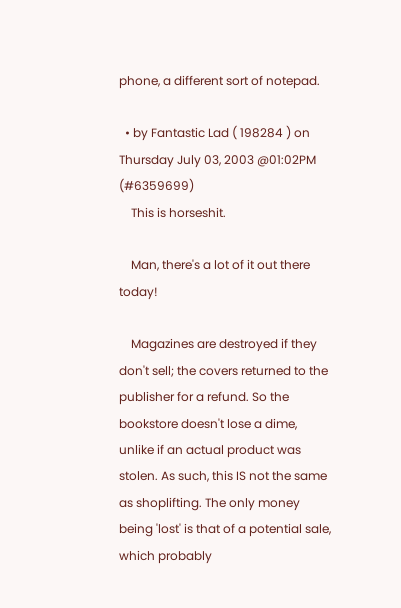phone, a different sort of notepad.

  • by Fantastic Lad ( 198284 ) on Thursday July 03, 2003 @01:02PM (#6359699)
    This is horseshit.

    Man, there's a lot of it out there today!

    Magazines are destroyed if they don't sell; the covers returned to the publisher for a refund. So the bookstore doesn't lose a dime, unlike if an actual product was stolen. As such, this IS not the same as shoplifting. The only money being 'lost' is that of a potential sale, which probably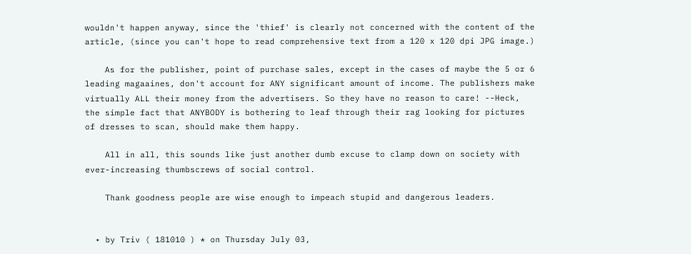wouldn't happen anyway, since the 'thief' is clearly not concerned with the content of the article, (since you can't hope to read comprehensive text from a 120 x 120 dpi JPG image.)

    As for the publisher, point of purchase sales, except in the cases of maybe the 5 or 6 leading magaaines, don't account for ANY significant amount of income. The publishers make virtually ALL their money from the advertisers. So they have no reason to care! --Heck, the simple fact that ANYBODY is bothering to leaf through their rag looking for pictures of dresses to scan, should make them happy.

    All in all, this sounds like just another dumb excuse to clamp down on society with ever-increasing thumbscrews of social control.

    Thank goodness people are wise enough to impeach stupid and dangerous leaders.


  • by Triv ( 181010 ) * on Thursday July 03,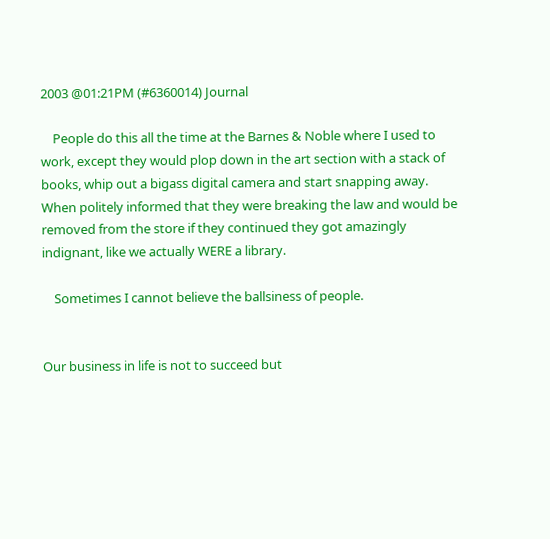2003 @01:21PM (#6360014) Journal

    People do this all the time at the Barnes & Noble where I used to work, except they would plop down in the art section with a stack of books, whip out a bigass digital camera and start snapping away. When politely informed that they were breaking the law and would be removed from the store if they continued they got amazingly indignant, like we actually WERE a library.

    Sometimes I cannot believe the ballsiness of people.


Our business in life is not to succeed but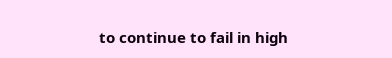to continue to fail in high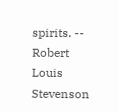spirits. -- Robert Louis Stevenson